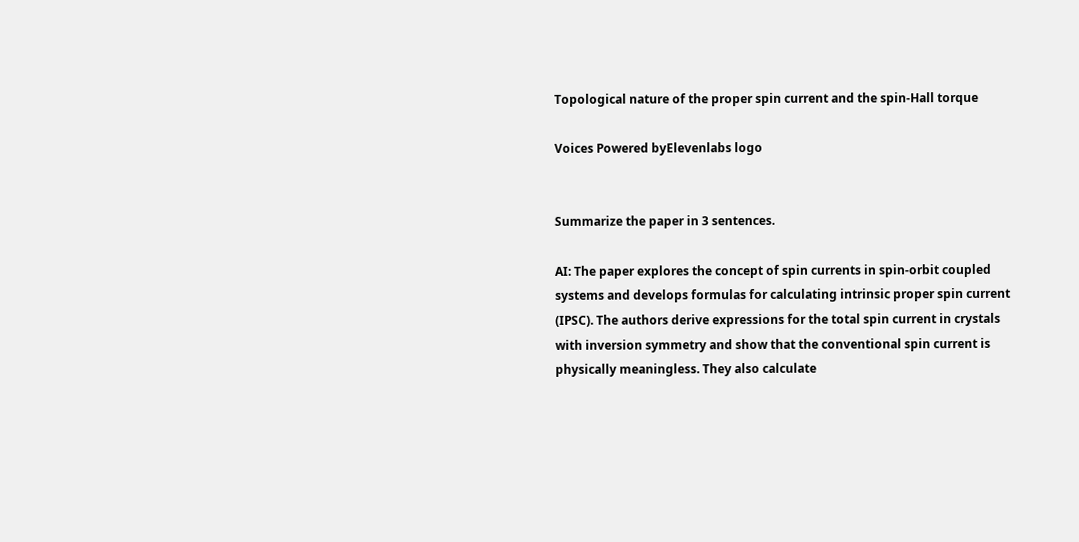Topological nature of the proper spin current and the spin-Hall torque

Voices Powered byElevenlabs logo


Summarize the paper in 3 sentences.

AI: The paper explores the concept of spin currents in spin-orbit coupled systems and develops formulas for calculating intrinsic proper spin current (IPSC). The authors derive expressions for the total spin current in crystals with inversion symmetry and show that the conventional spin current is physically meaningless. They also calculate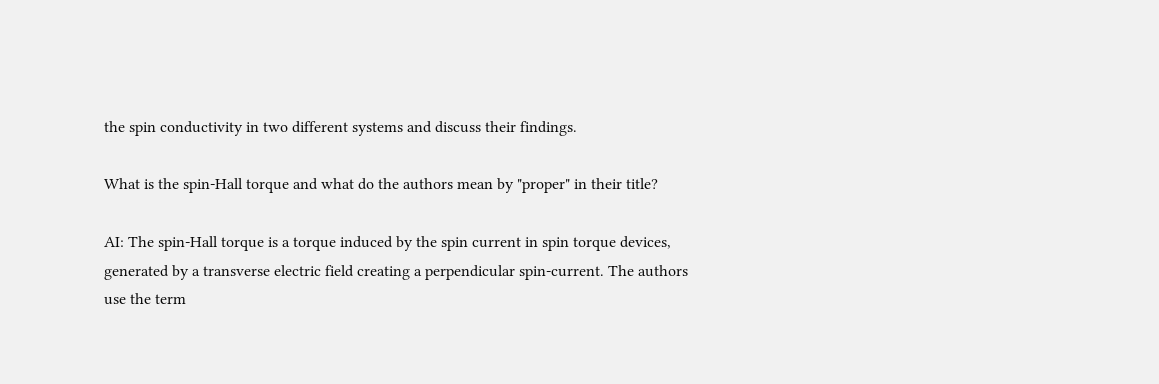the spin conductivity in two different systems and discuss their findings.

What is the spin-Hall torque and what do the authors mean by "proper" in their title?

AI: The spin-Hall torque is a torque induced by the spin current in spin torque devices, generated by a transverse electric field creating a perpendicular spin-current. The authors use the term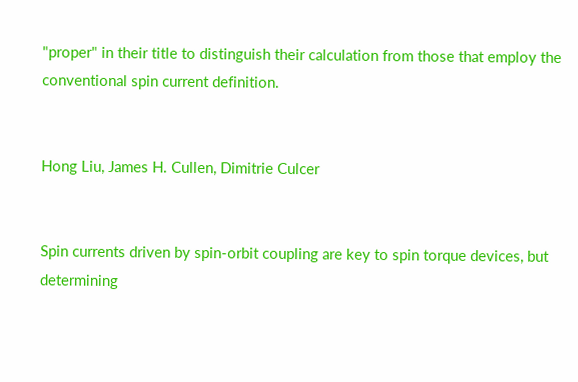"proper" in their title to distinguish their calculation from those that employ the conventional spin current definition.


Hong Liu, James H. Cullen, Dimitrie Culcer


Spin currents driven by spin-orbit coupling are key to spin torque devices, but determining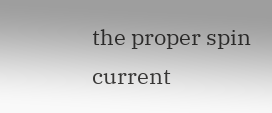the proper spin current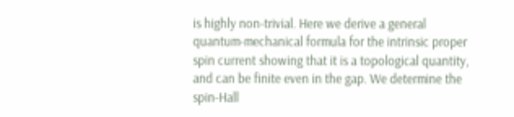is highly non-trivial. Here we derive a general quantum-mechanical formula for the intrinsic proper spin current showing that it is a topological quantity, and can be finite even in the gap. We determine the spin-Hall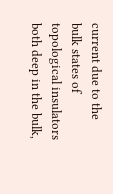current due to the bulk states of topological insulators both deep in the bulk,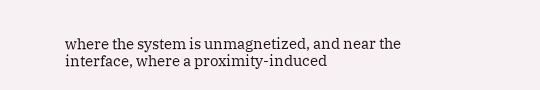where the system is unmagnetized, and near the interface, where a proximity-induced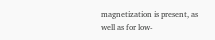magnetization is present, as well as for low-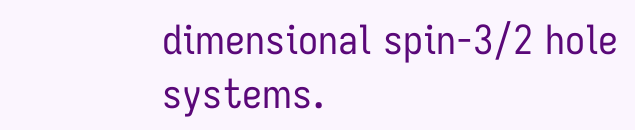dimensional spin-3/2 hole systems.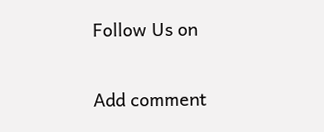Follow Us on


Add comment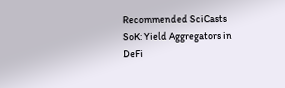Recommended SciCasts
SoK: Yield Aggregators in DeFi